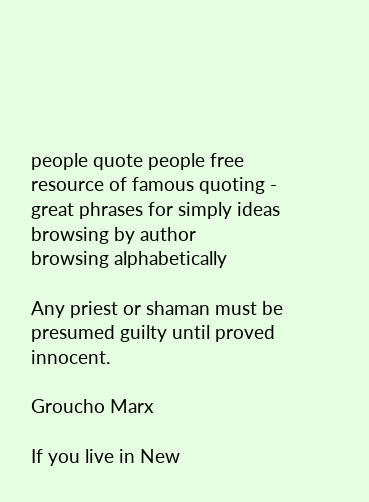people quote people free resource of famous quoting - great phrases for simply ideas
browsing by author
browsing alphabetically

Any priest or shaman must be presumed guilty until proved innocent.

Groucho Marx

If you live in New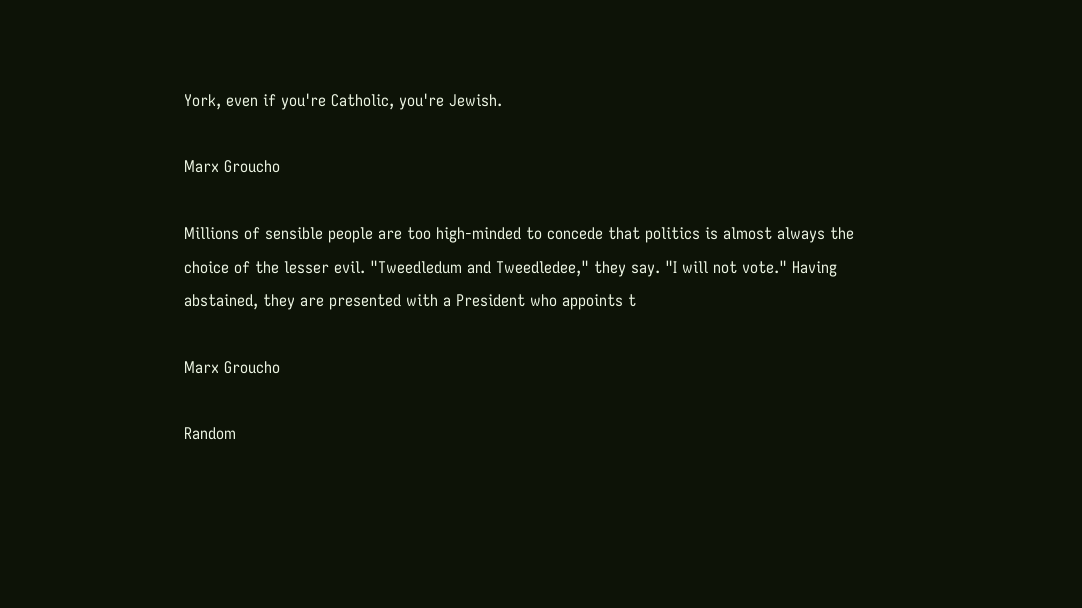York, even if you're Catholic, you're Jewish.

Marx Groucho

Millions of sensible people are too high-minded to concede that politics is almost always the choice of the lesser evil. "Tweedledum and Tweedledee," they say. "I will not vote." Having abstained, they are presented with a President who appoints t

Marx Groucho

Random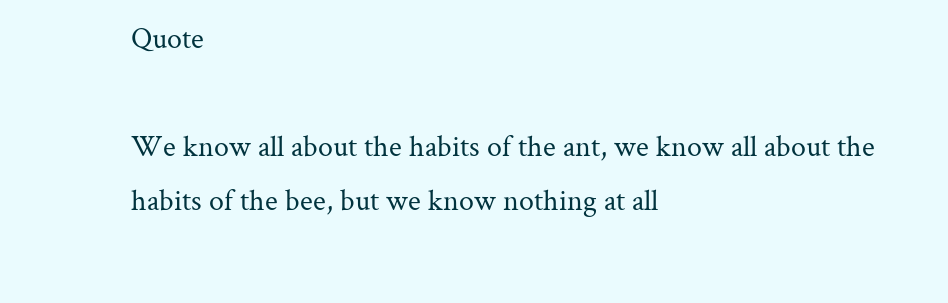Quote

We know all about the habits of the ant, we know all about the habits of the bee, but we know nothing at all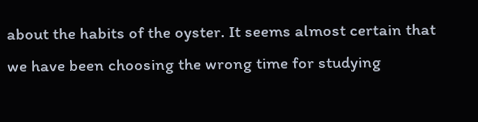about the habits of the oyster. It seems almost certain that we have been choosing the wrong time for studying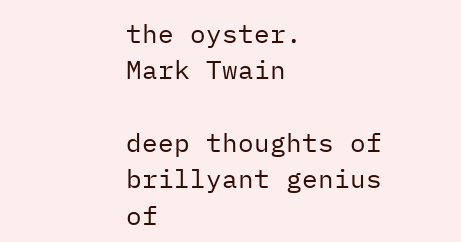the oyster.
Mark Twain

deep thoughts of brillyant genius of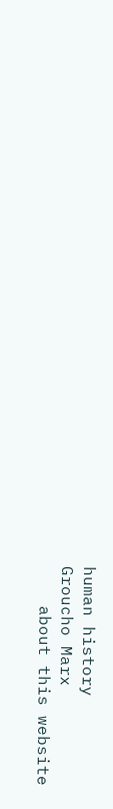human history
Groucho Marx
    about this website